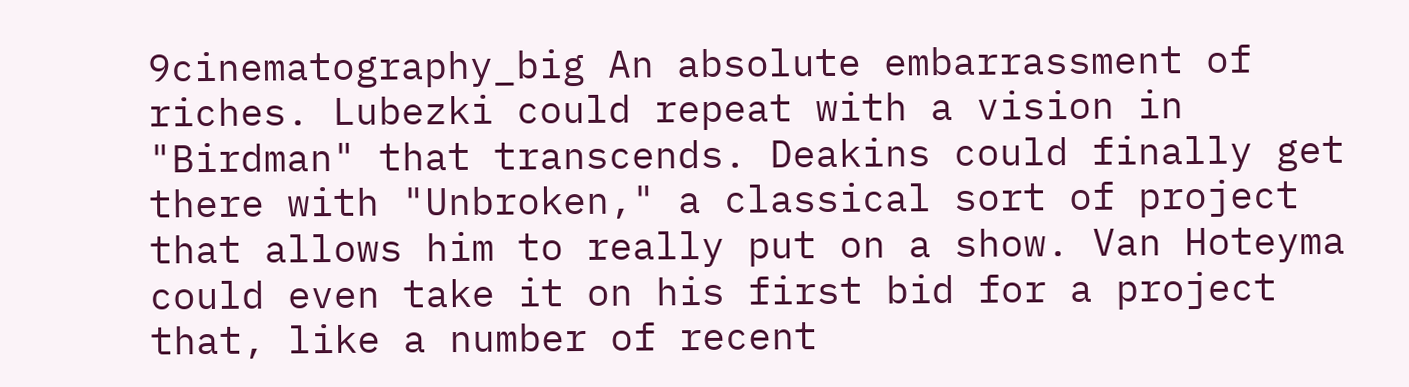9cinematography_big An absolute embarrassment of riches. Lubezki could repeat with a vision in "Birdman" that transcends. Deakins could finally get there with "Unbroken," a classical sort of project that allows him to really put on a show. Van Hoteyma could even take it on his first bid for a project that, like a number of recent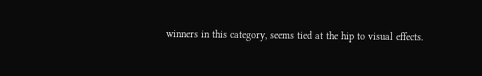winners in this category, seems tied at the hip to visual effects.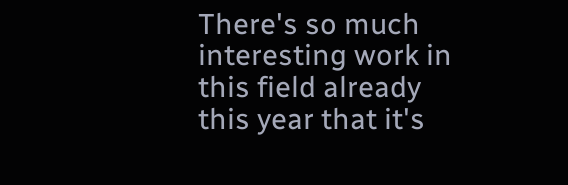There's so much interesting work in this field already this year that it's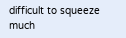difficult to squeeze much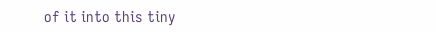of it into this tiny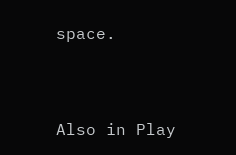space.


Also in Play